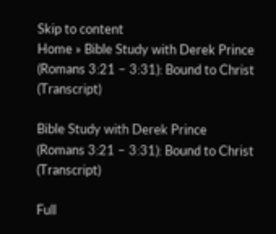Skip to content
Home » Bible Study with Derek Prince (Romans 3:21 – 3:31): Bound to Christ (Transcript)

Bible Study with Derek Prince (Romans 3:21 – 3:31): Bound to Christ (Transcript)

Full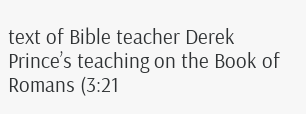text of Bible teacher Derek Prince’s teaching on the Book of Romans (3:21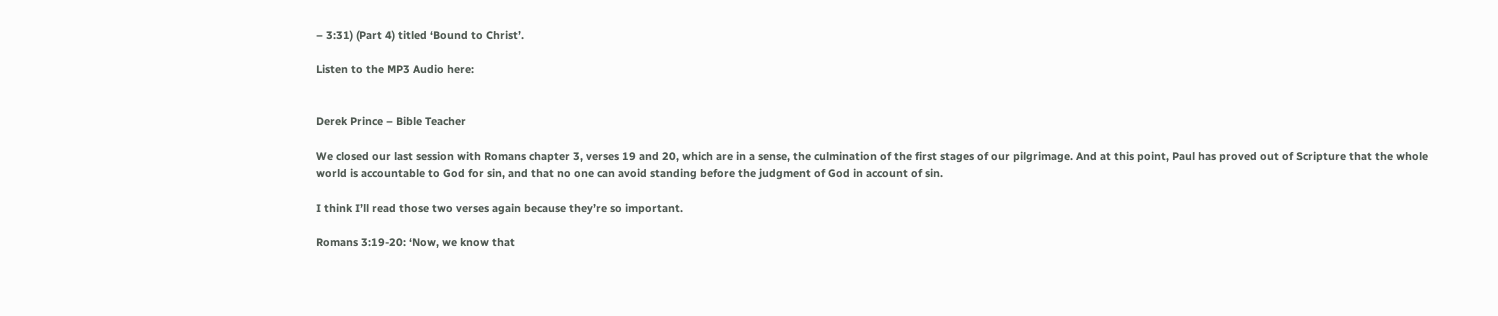– 3:31) (Part 4) titled ‘Bound to Christ’.

Listen to the MP3 Audio here:


Derek Prince – Bible Teacher

We closed our last session with Romans chapter 3, verses 19 and 20, which are in a sense, the culmination of the first stages of our pilgrimage. And at this point, Paul has proved out of Scripture that the whole world is accountable to God for sin, and that no one can avoid standing before the judgment of God in account of sin.

I think I’ll read those two verses again because they’re so important.

Romans 3:19-20: ‘Now, we know that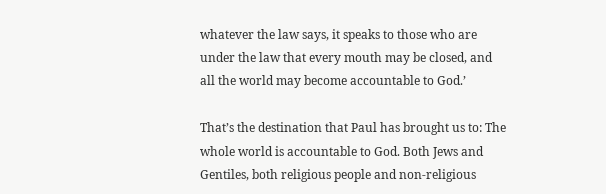whatever the law says, it speaks to those who are under the law that every mouth may be closed, and all the world may become accountable to God.’

That’s the destination that Paul has brought us to: The whole world is accountable to God. Both Jews and Gentiles, both religious people and non-religious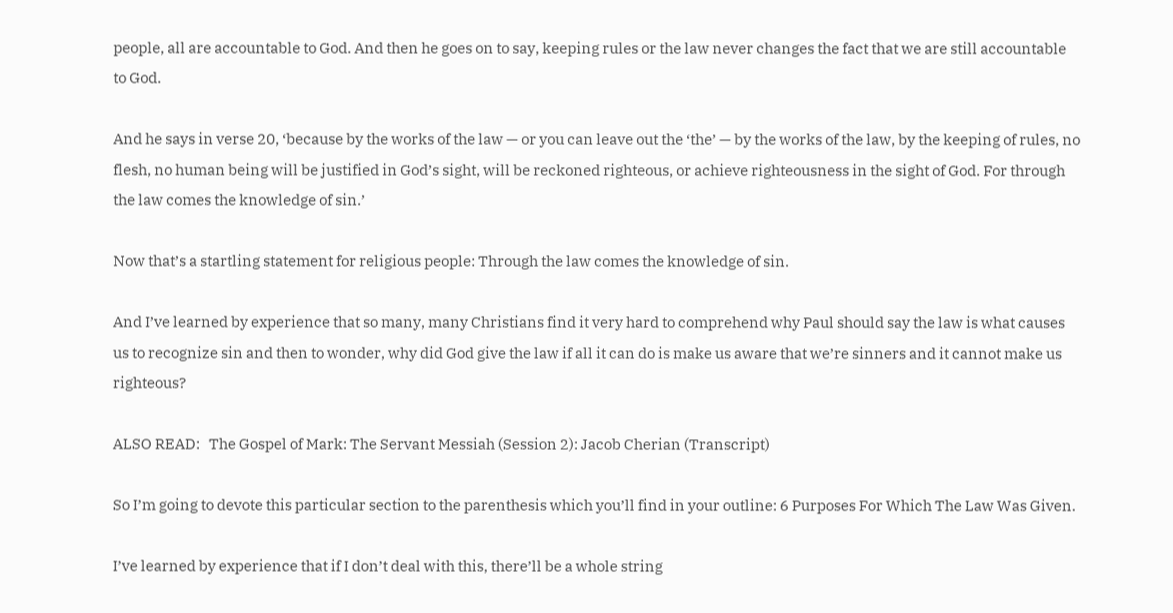people, all are accountable to God. And then he goes on to say, keeping rules or the law never changes the fact that we are still accountable to God.

And he says in verse 20, ‘because by the works of the law — or you can leave out the ‘the’ — by the works of the law, by the keeping of rules, no flesh, no human being will be justified in God’s sight, will be reckoned righteous, or achieve righteousness in the sight of God. For through the law comes the knowledge of sin.’

Now that’s a startling statement for religious people: Through the law comes the knowledge of sin.

And I’ve learned by experience that so many, many Christians find it very hard to comprehend why Paul should say the law is what causes us to recognize sin and then to wonder, why did God give the law if all it can do is make us aware that we’re sinners and it cannot make us righteous?

ALSO READ:   The Gospel of Mark: The Servant Messiah (Session 2): Jacob Cherian (Transcript)

So I’m going to devote this particular section to the parenthesis which you’ll find in your outline: 6 Purposes For Which The Law Was Given.

I’ve learned by experience that if I don’t deal with this, there’ll be a whole string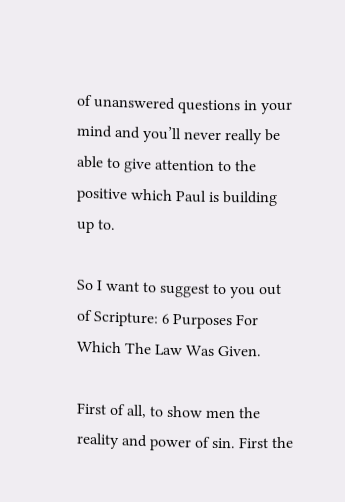of unanswered questions in your mind and you’ll never really be able to give attention to the positive which Paul is building up to.

So I want to suggest to you out of Scripture: 6 Purposes For Which The Law Was Given.

First of all, to show men the reality and power of sin. First the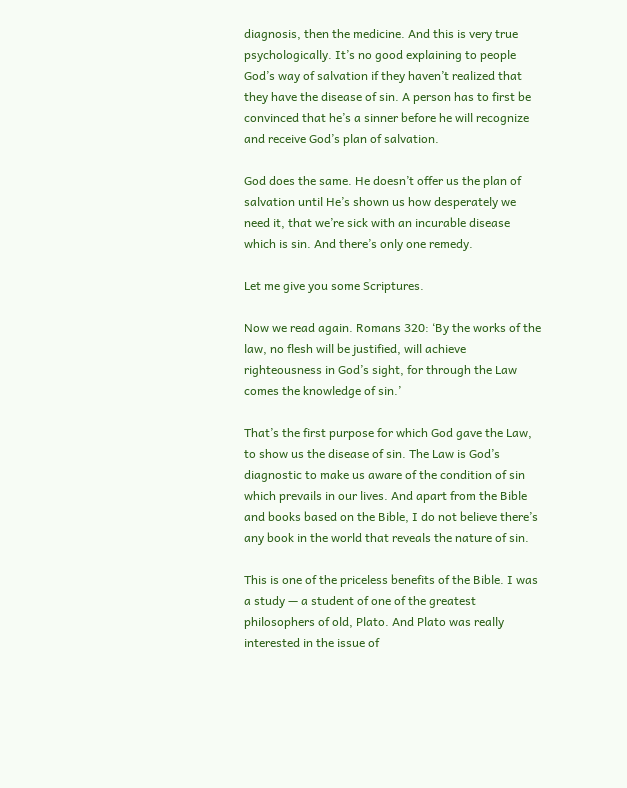diagnosis, then the medicine. And this is very true psychologically. It’s no good explaining to people God’s way of salvation if they haven’t realized that they have the disease of sin. A person has to first be convinced that he’s a sinner before he will recognize and receive God’s plan of salvation.

God does the same. He doesn’t offer us the plan of salvation until He’s shown us how desperately we need it, that we’re sick with an incurable disease which is sin. And there’s only one remedy.

Let me give you some Scriptures.

Now we read again. Romans 320: ‘By the works of the law, no flesh will be justified, will achieve righteousness in God’s sight, for through the Law comes the knowledge of sin.’

That’s the first purpose for which God gave the Law, to show us the disease of sin. The Law is God’s diagnostic to make us aware of the condition of sin which prevails in our lives. And apart from the Bible and books based on the Bible, I do not believe there’s any book in the world that reveals the nature of sin.

This is one of the priceless benefits of the Bible. I was a study — a student of one of the greatest philosophers of old, Plato. And Plato was really interested in the issue of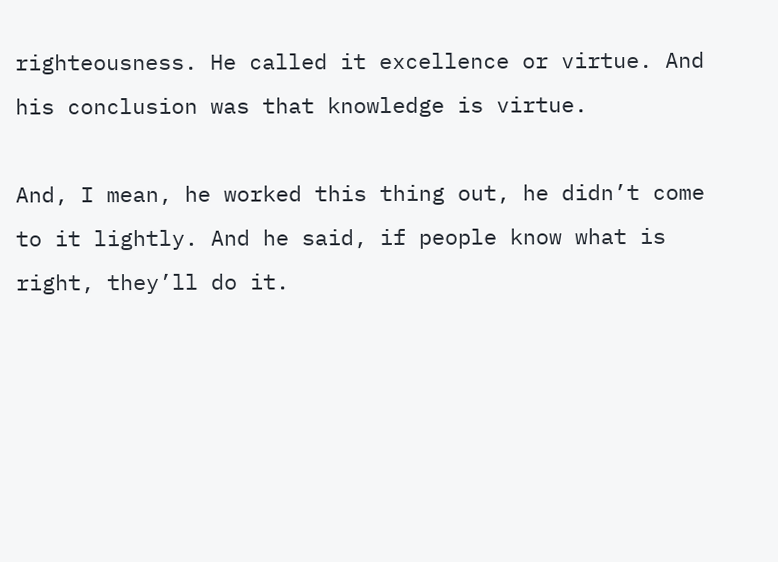righteousness. He called it excellence or virtue. And his conclusion was that knowledge is virtue.

And, I mean, he worked this thing out, he didn’t come to it lightly. And he said, if people know what is right, they’ll do it.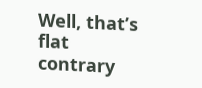Well, that’s flat contrary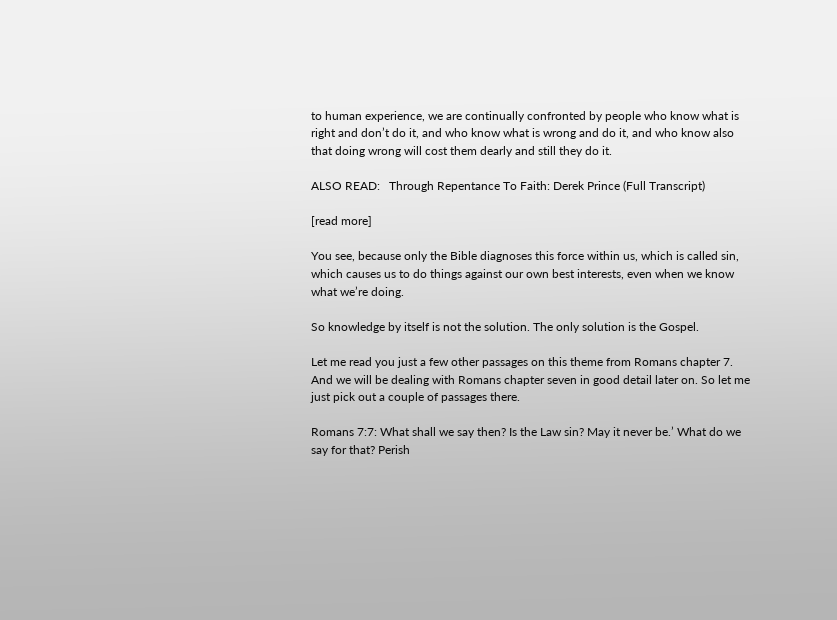to human experience, we are continually confronted by people who know what is right and don’t do it, and who know what is wrong and do it, and who know also that doing wrong will cost them dearly and still they do it.

ALSO READ:   Through Repentance To Faith: Derek Prince (Full Transcript)

[read more]

You see, because only the Bible diagnoses this force within us, which is called sin, which causes us to do things against our own best interests, even when we know what we’re doing.

So knowledge by itself is not the solution. The only solution is the Gospel.

Let me read you just a few other passages on this theme from Romans chapter 7. And we will be dealing with Romans chapter seven in good detail later on. So let me just pick out a couple of passages there.

Romans 7:7: What shall we say then? Is the Law sin? May it never be.’ What do we say for that? Perish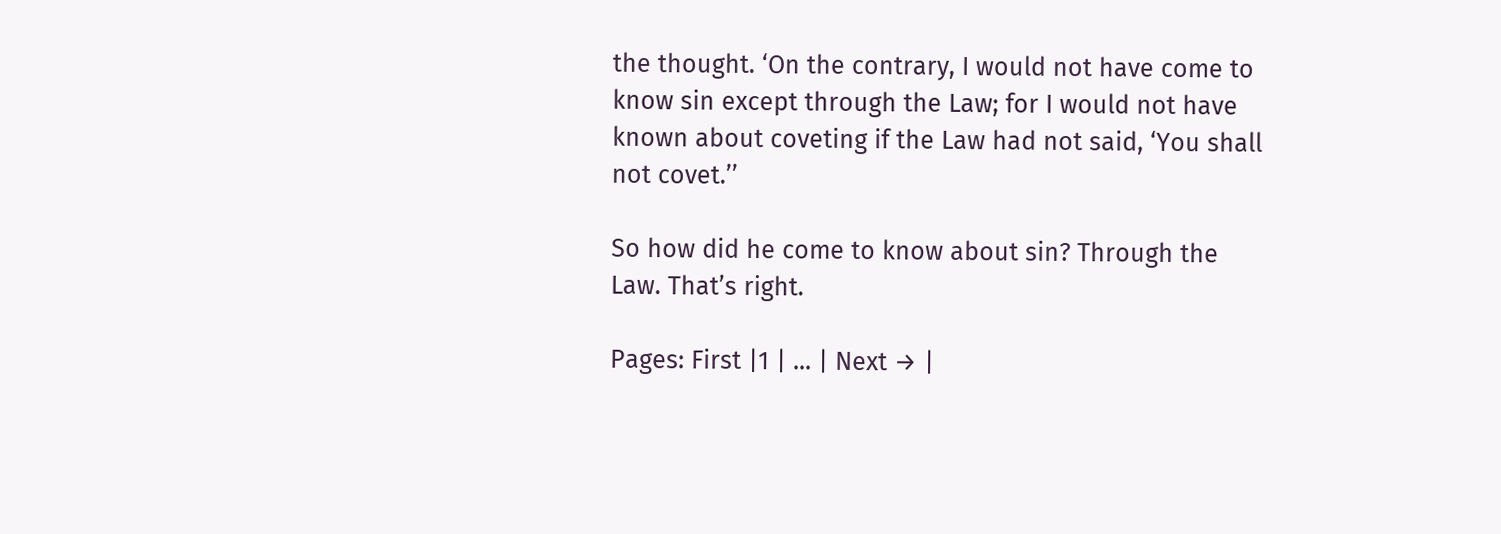the thought. ‘On the contrary, I would not have come to know sin except through the Law; for I would not have known about coveting if the Law had not said, ‘You shall not covet.’’

So how did he come to know about sin? Through the Law. That’s right.

Pages: First |1 | ... | Next → |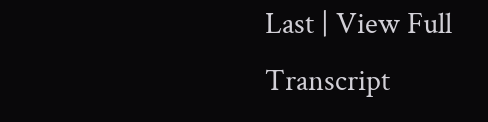Last | View Full Transcript